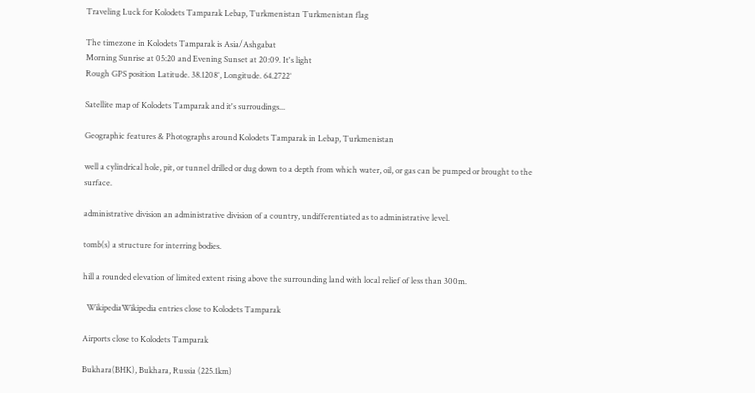Traveling Luck for Kolodets Tamparak Lebap, Turkmenistan Turkmenistan flag

The timezone in Kolodets Tamparak is Asia/Ashgabat
Morning Sunrise at 05:20 and Evening Sunset at 20:09. It's light
Rough GPS position Latitude. 38.1208°, Longitude. 64.2722°

Satellite map of Kolodets Tamparak and it's surroudings...

Geographic features & Photographs around Kolodets Tamparak in Lebap, Turkmenistan

well a cylindrical hole, pit, or tunnel drilled or dug down to a depth from which water, oil, or gas can be pumped or brought to the surface.

administrative division an administrative division of a country, undifferentiated as to administrative level.

tomb(s) a structure for interring bodies.

hill a rounded elevation of limited extent rising above the surrounding land with local relief of less than 300m.

  WikipediaWikipedia entries close to Kolodets Tamparak

Airports close to Kolodets Tamparak

Bukhara(BHK), Bukhara, Russia (225.1km)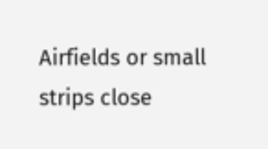Airfields or small strips close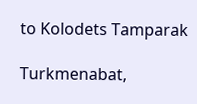to Kolodets Tamparak

Turkmenabat,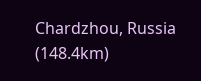Chardzhou, Russia (148.4km)